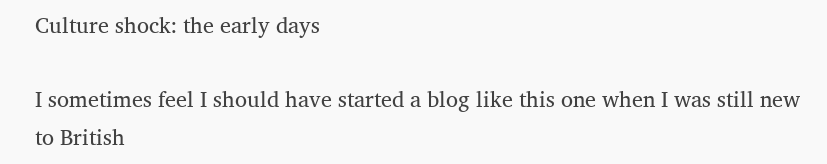Culture shock: the early days

I sometimes feel I should have started a blog like this one when I was still new to British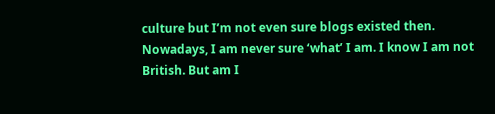culture but I’m not even sure blogs existed then. Nowadays, I am never sure ‘what’ I am. I know I am not British. But am I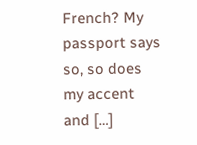French? My passport says so, so does my accent and […]